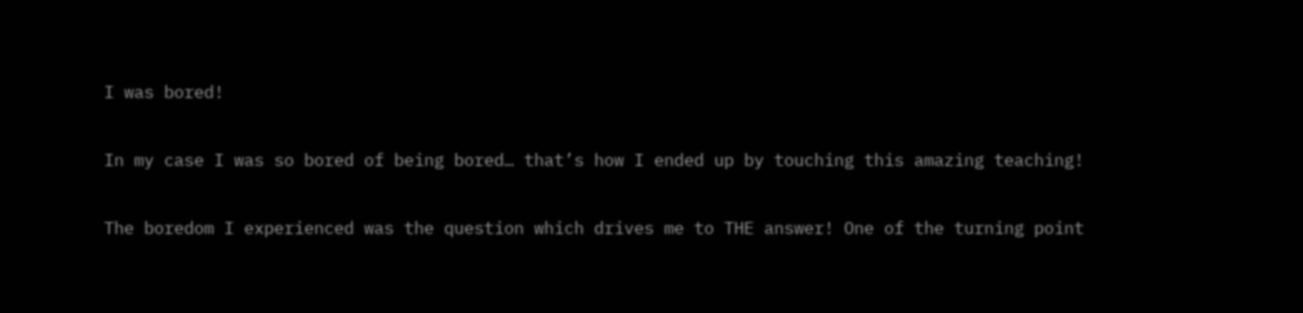I was bored!

In my case I was so bored of being bored… that’s how I ended up by touching this amazing teaching!

The boredom I experienced was the question which drives me to THE answer! One of the turning point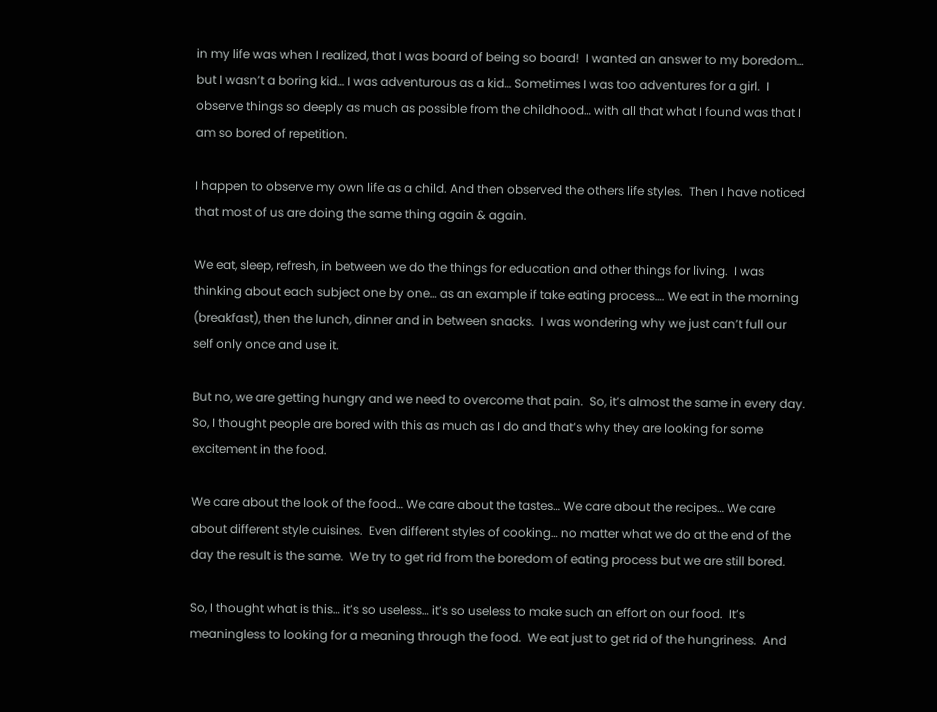in my life was when I realized, that I was board of being so board!  I wanted an answer to my boredom… but I wasn’t a boring kid… I was adventurous as a kid… Sometimes I was too adventures for a girl.  I observe things so deeply as much as possible from the childhood… with all that what I found was that I am so bored of repetition.

I happen to observe my own life as a child. And then observed the others life styles.  Then I have noticed that most of us are doing the same thing again & again.

We eat, sleep, refresh, in between we do the things for education and other things for living.  I was thinking about each subject one by one… as an example if take eating process…. We eat in the morning (breakfast), then the lunch, dinner and in between snacks.  I was wondering why we just can’t full our self only once and use it.

But no, we are getting hungry and we need to overcome that pain.  So, it’s almost the same in every day.  So, I thought people are bored with this as much as I do and that’s why they are looking for some excitement in the food.

We care about the look of the food… We care about the tastes… We care about the recipes… We care about different style cuisines.  Even different styles of cooking… no matter what we do at the end of the day the result is the same.  We try to get rid from the boredom of eating process but we are still bored.

So, I thought what is this… it’s so useless… it’s so useless to make such an effort on our food.  It’s meaningless to looking for a meaning through the food.  We eat just to get rid of the hungriness.  And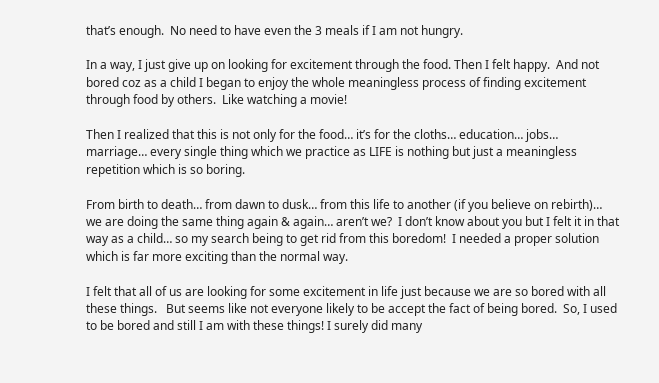that’s enough.  No need to have even the 3 meals if I am not hungry.

In a way, I just give up on looking for excitement through the food. Then I felt happy.  And not bored coz as a child I began to enjoy the whole meaningless process of finding excitement through food by others.  Like watching a movie!

Then I realized that this is not only for the food… it’s for the cloths… education… jobs… marriage… every single thing which we practice as LIFE is nothing but just a meaningless repetition which is so boring.

From birth to death… from dawn to dusk… from this life to another (if you believe on rebirth)… we are doing the same thing again & again… aren’t we?  I don’t know about you but I felt it in that way as a child… so my search being to get rid from this boredom!  I needed a proper solution which is far more exciting than the normal way.

I felt that all of us are looking for some excitement in life just because we are so bored with all these things.   But seems like not everyone likely to be accept the fact of being bored.  So, I used to be bored and still I am with these things! I surely did many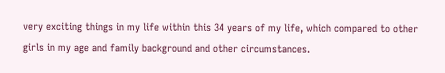very exciting things in my life within this 34 years of my life, which compared to other girls in my age and family background and other circumstances.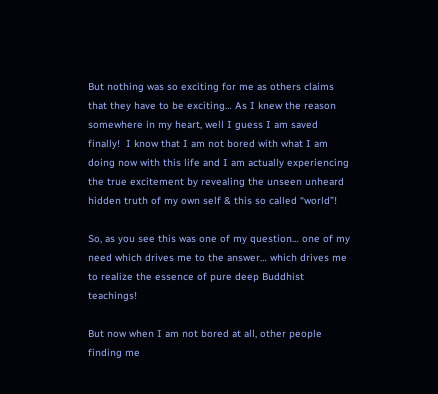But nothing was so exciting for me as others claims that they have to be exciting… As I knew the reason somewhere in my heart, well I guess I am saved finally!  I know that I am not bored with what I am doing now with this life and I am actually experiencing the true excitement by revealing the unseen unheard hidden truth of my own self & this so called “world”!

So, as you see this was one of my question… one of my need which drives me to the answer… which drives me to realize the essence of pure deep Buddhist teachings!

But now when I am not bored at all, other people finding me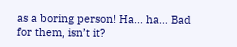as a boring person! Ha... ha… Bad for them, isn’t it?